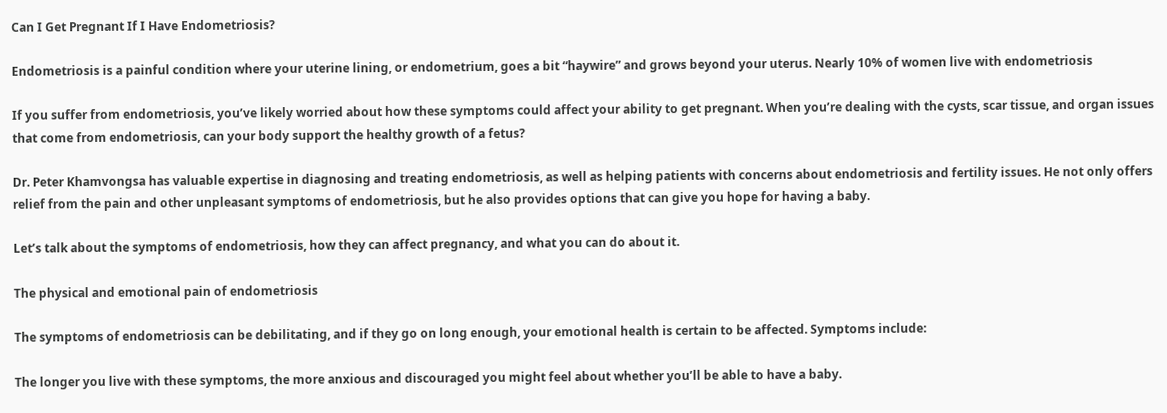Can I Get Pregnant If I Have Endometriosis?

Endometriosis is a painful condition where your uterine lining, or endometrium, goes a bit “haywire” and grows beyond your uterus. Nearly 10% of women live with endometriosis

If you suffer from endometriosis, you’ve likely worried about how these symptoms could affect your ability to get pregnant. When you’re dealing with the cysts, scar tissue, and organ issues that come from endometriosis, can your body support the healthy growth of a fetus?

Dr. Peter Khamvongsa has valuable expertise in diagnosing and treating endometriosis, as well as helping patients with concerns about endometriosis and fertility issues. He not only offers relief from the pain and other unpleasant symptoms of endometriosis, but he also provides options that can give you hope for having a baby.

Let’s talk about the symptoms of endometriosis, how they can affect pregnancy, and what you can do about it.

The physical and emotional pain of endometriosis

The symptoms of endometriosis can be debilitating, and if they go on long enough, your emotional health is certain to be affected. Symptoms include:

The longer you live with these symptoms, the more anxious and discouraged you might feel about whether you’ll be able to have a baby.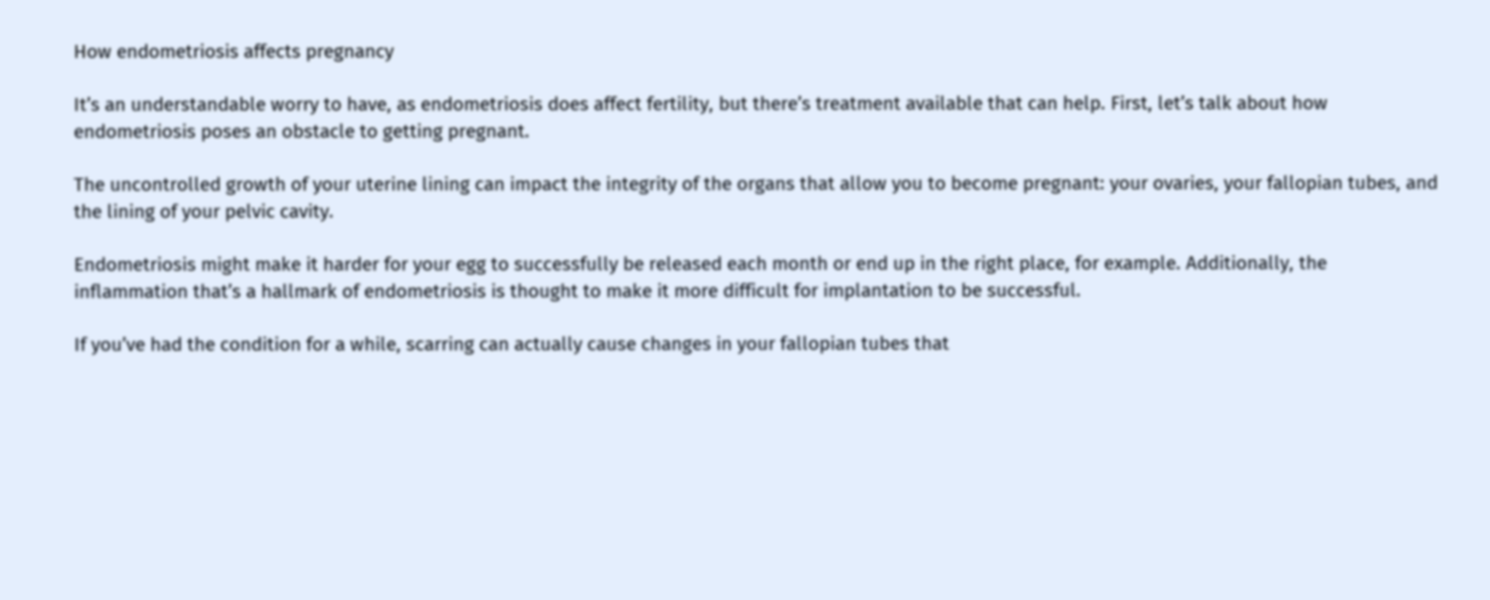How endometriosis affects pregnancy

It’s an understandable worry to have, as endometriosis does affect fertility, but there’s treatment available that can help. First, let’s talk about how endometriosis poses an obstacle to getting pregnant.

The uncontrolled growth of your uterine lining can impact the integrity of the organs that allow you to become pregnant: your ovaries, your fallopian tubes, and the lining of your pelvic cavity.

Endometriosis might make it harder for your egg to successfully be released each month or end up in the right place, for example. Additionally, the inflammation that’s a hallmark of endometriosis is thought to make it more difficult for implantation to be successful.

If you’ve had the condition for a while, scarring can actually cause changes in your fallopian tubes that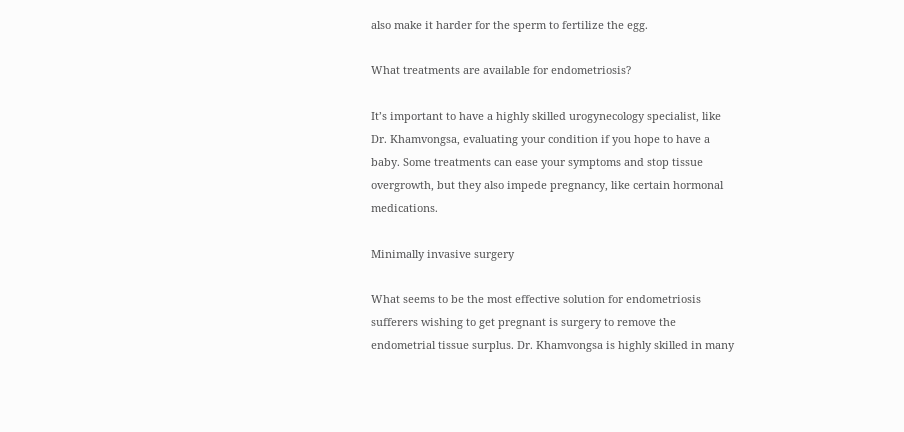also make it harder for the sperm to fertilize the egg.

What treatments are available for endometriosis?

It’s important to have a highly skilled urogynecology specialist, like Dr. Khamvongsa, evaluating your condition if you hope to have a baby. Some treatments can ease your symptoms and stop tissue overgrowth, but they also impede pregnancy, like certain hormonal medications.

Minimally invasive surgery

What seems to be the most effective solution for endometriosis sufferers wishing to get pregnant is surgery to remove the endometrial tissue surplus. Dr. Khamvongsa is highly skilled in many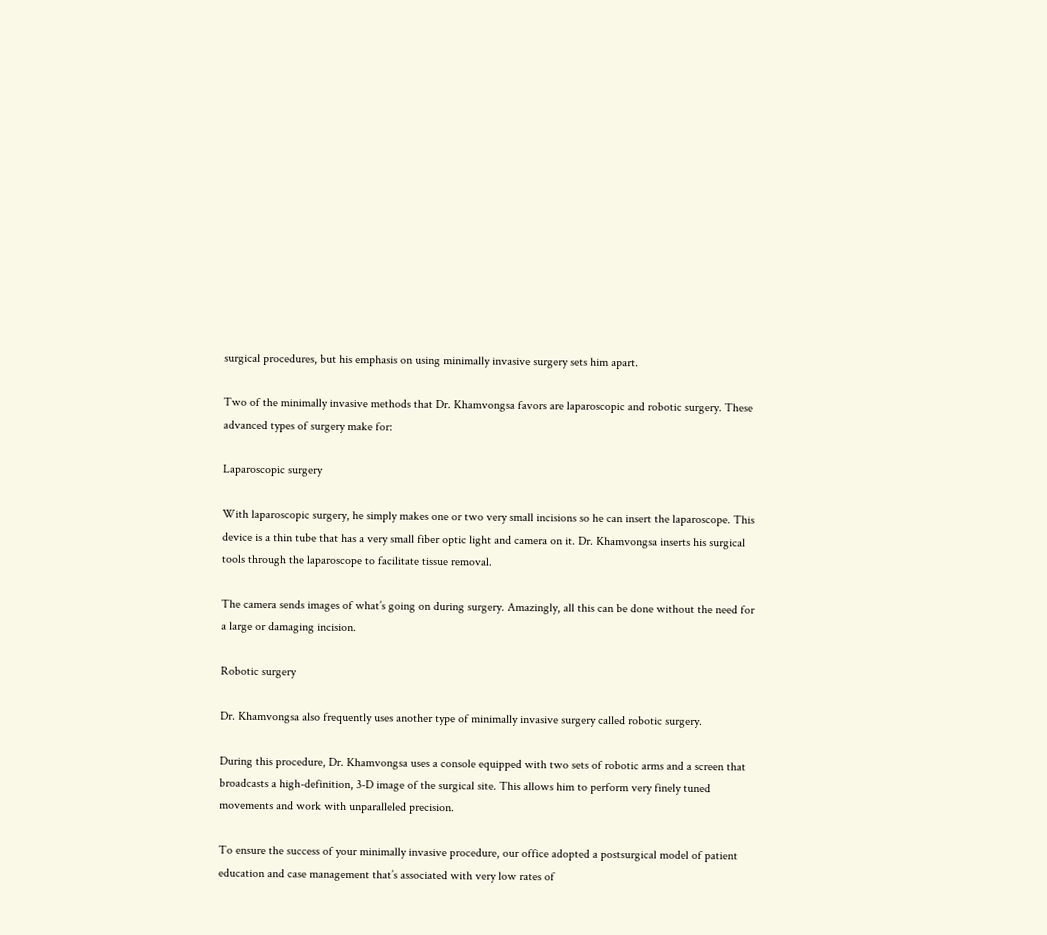surgical procedures, but his emphasis on using minimally invasive surgery sets him apart.

Two of the minimally invasive methods that Dr. Khamvongsa favors are laparoscopic and robotic surgery. These advanced types of surgery make for:

Laparoscopic surgery

With laparoscopic surgery, he simply makes one or two very small incisions so he can insert the laparoscope. This device is a thin tube that has a very small fiber optic light and camera on it. Dr. Khamvongsa inserts his surgical tools through the laparoscope to facilitate tissue removal.

The camera sends images of what’s going on during surgery. Amazingly, all this can be done without the need for a large or damaging incision.

Robotic surgery

Dr. Khamvongsa also frequently uses another type of minimally invasive surgery called robotic surgery.

During this procedure, Dr. Khamvongsa uses a console equipped with two sets of robotic arms and a screen that broadcasts a high-definition, 3-D image of the surgical site. This allows him to perform very finely tuned movements and work with unparalleled precision.

To ensure the success of your minimally invasive procedure, our office adopted a postsurgical model of patient education and case management that’s associated with very low rates of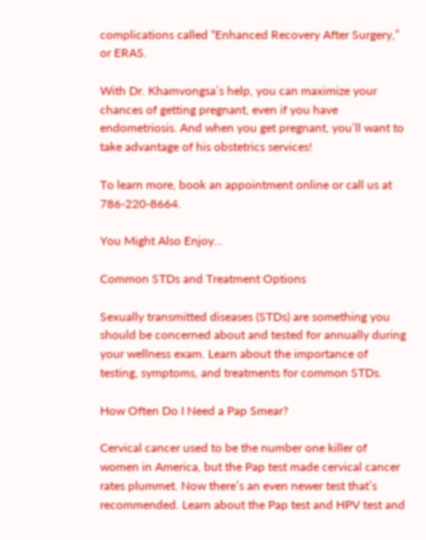complications called “Enhanced Recovery After Surgery,” or ERAS.

With Dr. Khamvongsa’s help, you can maximize your chances of getting pregnant, even if you have endometriosis. And when you get pregnant, you’ll want to take advantage of his obstetrics services!

To learn more, book an appointment online or call us at 786-220-8664.

You Might Also Enjoy...

Common STDs and Treatment Options

Sexually transmitted diseases (STDs) are something you should be concerned about and tested for annually during your wellness exam. Learn about the importance of testing, symptoms, and treatments for common STDs.

How Often Do I Need a Pap Smear?

Cervical cancer used to be the number one killer of women in America, but the Pap test made cervical cancer rates plummet. Now there’s an even newer test that’s recommended. Learn about the Pap test and HPV test and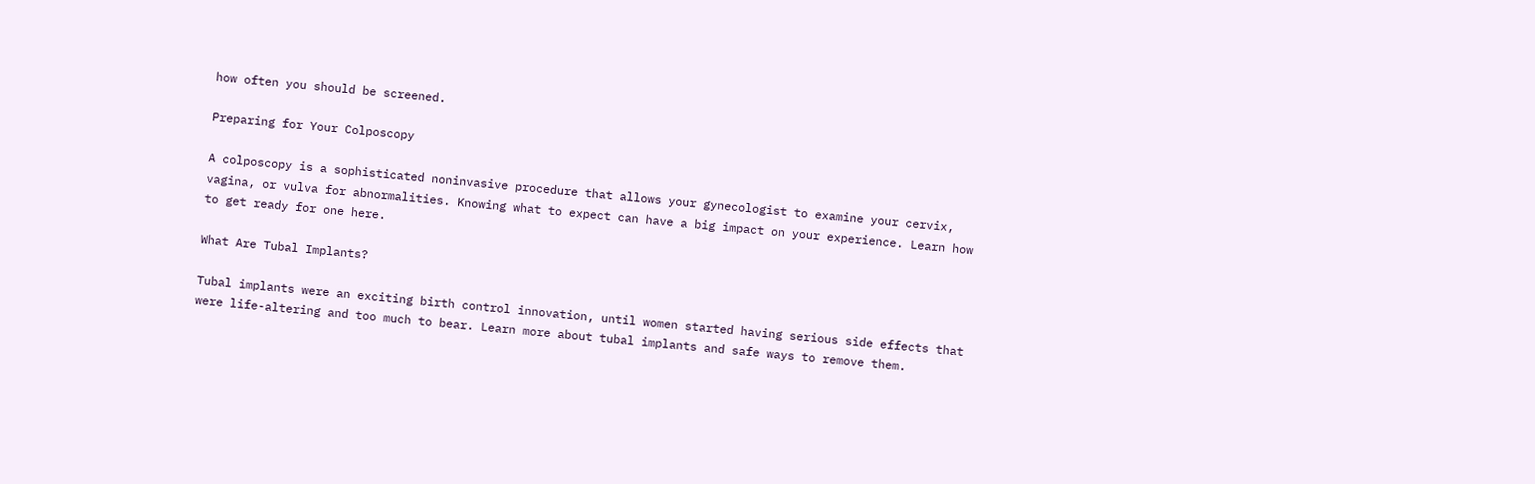how often you should be screened.

Preparing for Your Colposcopy

A colposcopy is a sophisticated noninvasive procedure that allows your gynecologist to examine your cervix, vagina, or vulva for abnormalities. Knowing what to expect can have a big impact on your experience. Learn how to get ready for one here.

What Are Tubal Implants?

Tubal implants were an exciting birth control innovation, until women started having serious side effects that were life-altering and too much to bear. Learn more about tubal implants and safe ways to remove them.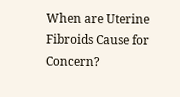When are Uterine Fibroids Cause for Concern?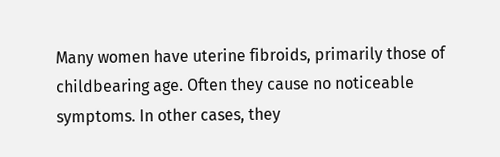Many women have uterine fibroids, primarily those of childbearing age. Often they cause no noticeable symptoms. In other cases, they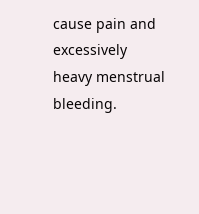cause pain and excessively heavy menstrual bleeding.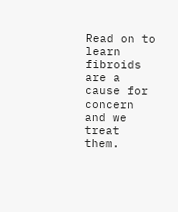Read on to learn fibroids are a cause for concern and we treat them.